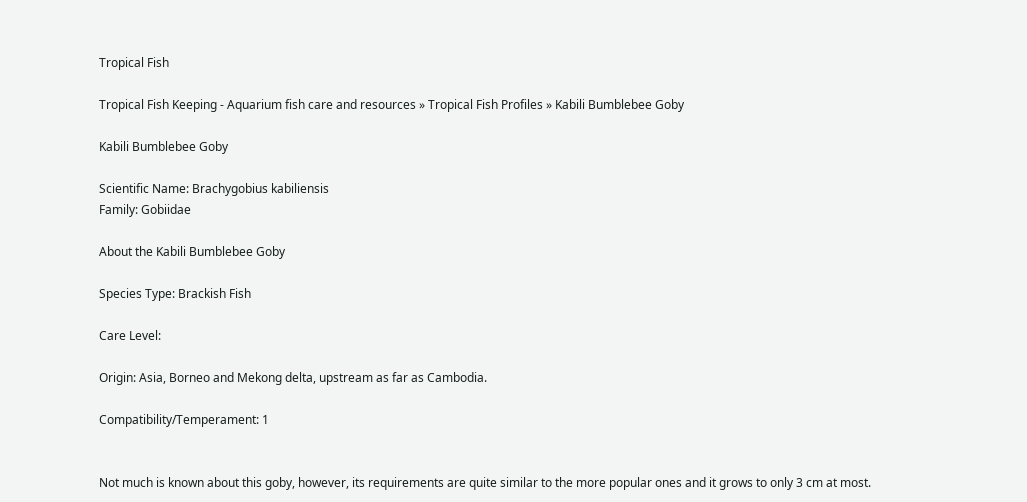Tropical Fish

Tropical Fish Keeping - Aquarium fish care and resources » Tropical Fish Profiles » Kabili Bumblebee Goby

Kabili Bumblebee Goby

Scientific Name: Brachygobius kabiliensis
Family: Gobiidae

About the Kabili Bumblebee Goby

Species Type: Brackish Fish

Care Level:

Origin: Asia, Borneo and Mekong delta, upstream as far as Cambodia.

Compatibility/Temperament: 1


Not much is known about this goby, however, its requirements are quite similar to the more popular ones and it grows to only 3 cm at most.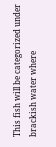This fish will be categorized under brackish water where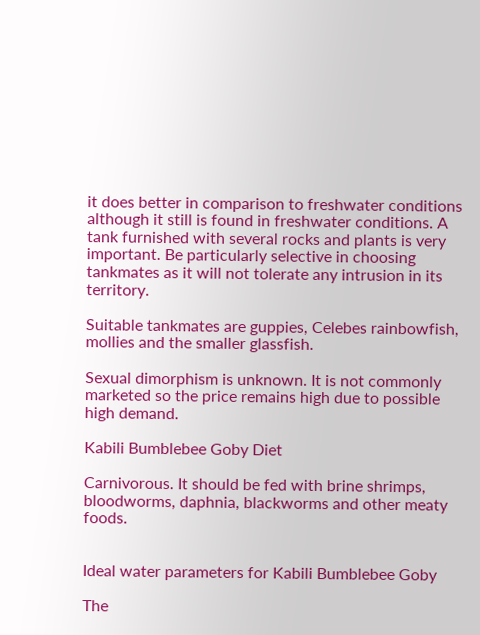it does better in comparison to freshwater conditions although it still is found in freshwater conditions. A tank furnished with several rocks and plants is very important. Be particularly selective in choosing tankmates as it will not tolerate any intrusion in its territory.

Suitable tankmates are guppies, Celebes rainbowfish, mollies and the smaller glassfish.

Sexual dimorphism is unknown. It is not commonly marketed so the price remains high due to possible high demand.

Kabili Bumblebee Goby Diet

Carnivorous. It should be fed with brine shrimps, bloodworms, daphnia, blackworms and other meaty foods.


Ideal water parameters for Kabili Bumblebee Goby

The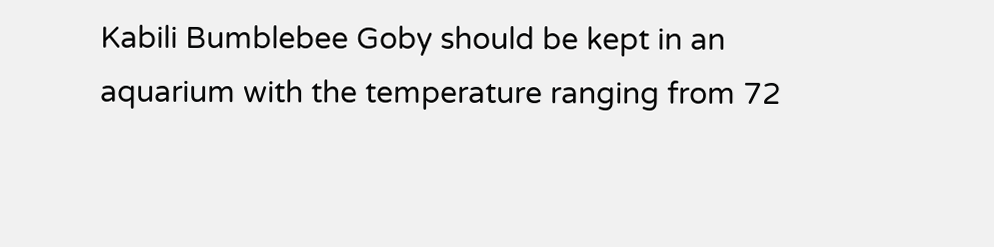Kabili Bumblebee Goby should be kept in an aquarium with the temperature ranging from 72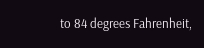to 84 degrees Fahrenheit,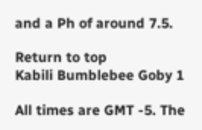and a Ph of around 7.5.

Return to top
Kabili Bumblebee Goby 1

All times are GMT -5. The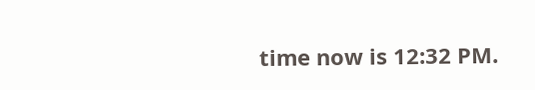time now is 12:32 PM.